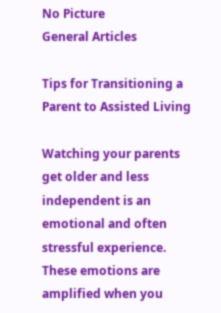No Picture
General Articles

Tips for Transitioning a Parent to Assisted Living

Watching your parents get older and less independent is an emotional and often stressful experience. These emotions are amplified when you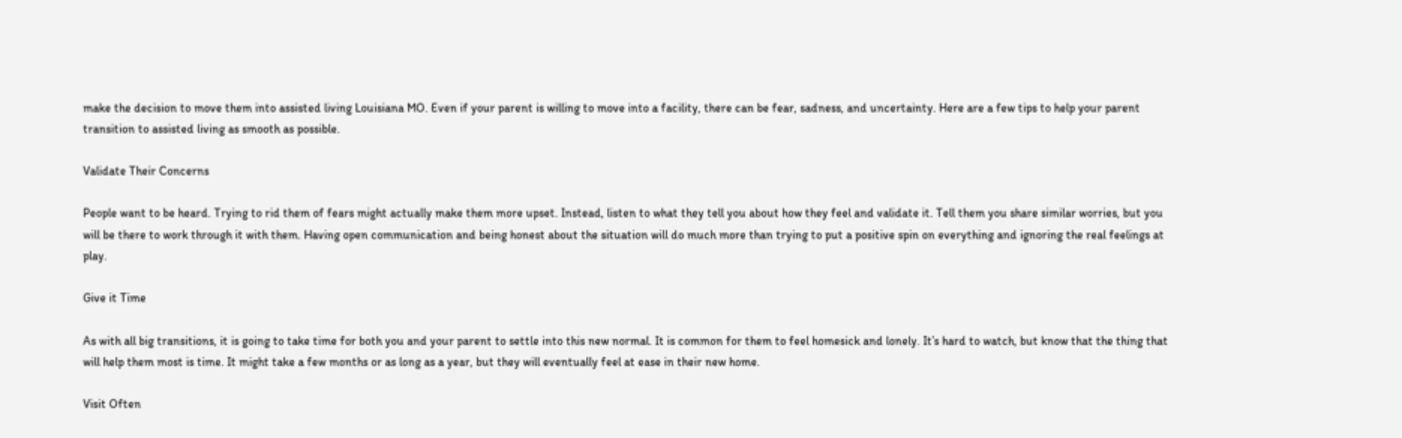make the decision to move them into assisted living Louisiana MO. Even if your parent is willing to move into a facility, there can be fear, sadness, and uncertainty. Here are a few tips to help your parent transition to assisted living as smooth as possible.

Validate Their Concerns

People want to be heard. Trying to rid them of fears might actually make them more upset. Instead, listen to what they tell you about how they feel and validate it. Tell them you share similar worries, but you will be there to work through it with them. Having open communication and being honest about the situation will do much more than trying to put a positive spin on everything and ignoring the real feelings at play.

Give it Time

As with all big transitions, it is going to take time for both you and your parent to settle into this new normal. It is common for them to feel homesick and lonely. It’s hard to watch, but know that the thing that will help them most is time. It might take a few months or as long as a year, but they will eventually feel at ease in their new home.

Visit Often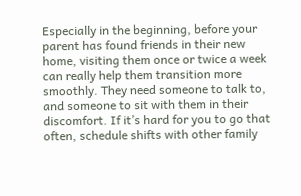Especially in the beginning, before your parent has found friends in their new home, visiting them once or twice a week can really help them transition more smoothly. They need someone to talk to, and someone to sit with them in their discomfort. If it’s hard for you to go that often, schedule shifts with other family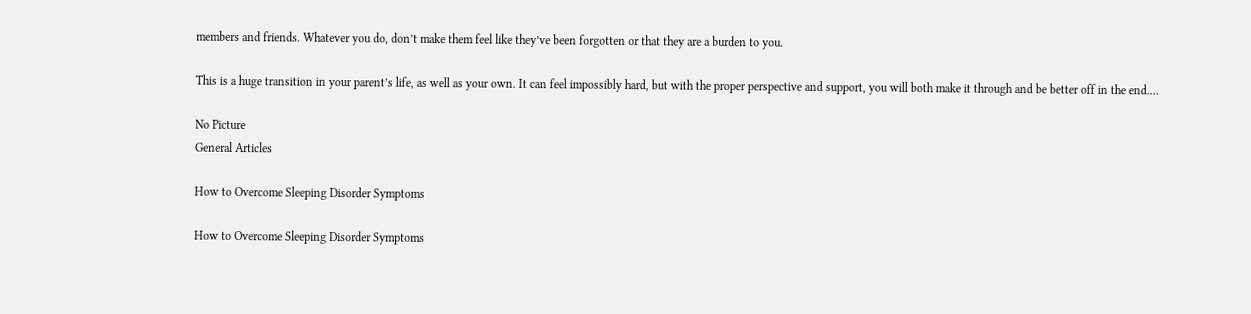members and friends. Whatever you do, don’t make them feel like they’ve been forgotten or that they are a burden to you.

This is a huge transition in your parent’s life, as well as your own. It can feel impossibly hard, but with the proper perspective and support, you will both make it through and be better off in the end.…

No Picture
General Articles

How to Overcome Sleeping Disorder Symptoms

How to Overcome Sleeping Disorder Symptoms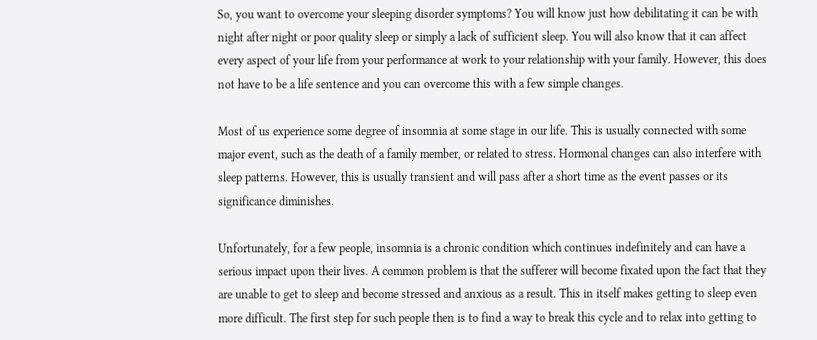So, you want to overcome your sleeping disorder symptoms? You will know just how debilitating it can be with night after night or poor quality sleep or simply a lack of sufficient sleep. You will also know that it can affect every aspect of your life from your performance at work to your relationship with your family. However, this does not have to be a life sentence and you can overcome this with a few simple changes.

Most of us experience some degree of insomnia at some stage in our life. This is usually connected with some major event, such as the death of a family member, or related to stress. Hormonal changes can also interfere with sleep patterns. However, this is usually transient and will pass after a short time as the event passes or its significance diminishes.

Unfortunately, for a few people, insomnia is a chronic condition which continues indefinitely and can have a serious impact upon their lives. A common problem is that the sufferer will become fixated upon the fact that they are unable to get to sleep and become stressed and anxious as a result. This in itself makes getting to sleep even more difficult. The first step for such people then is to find a way to break this cycle and to relax into getting to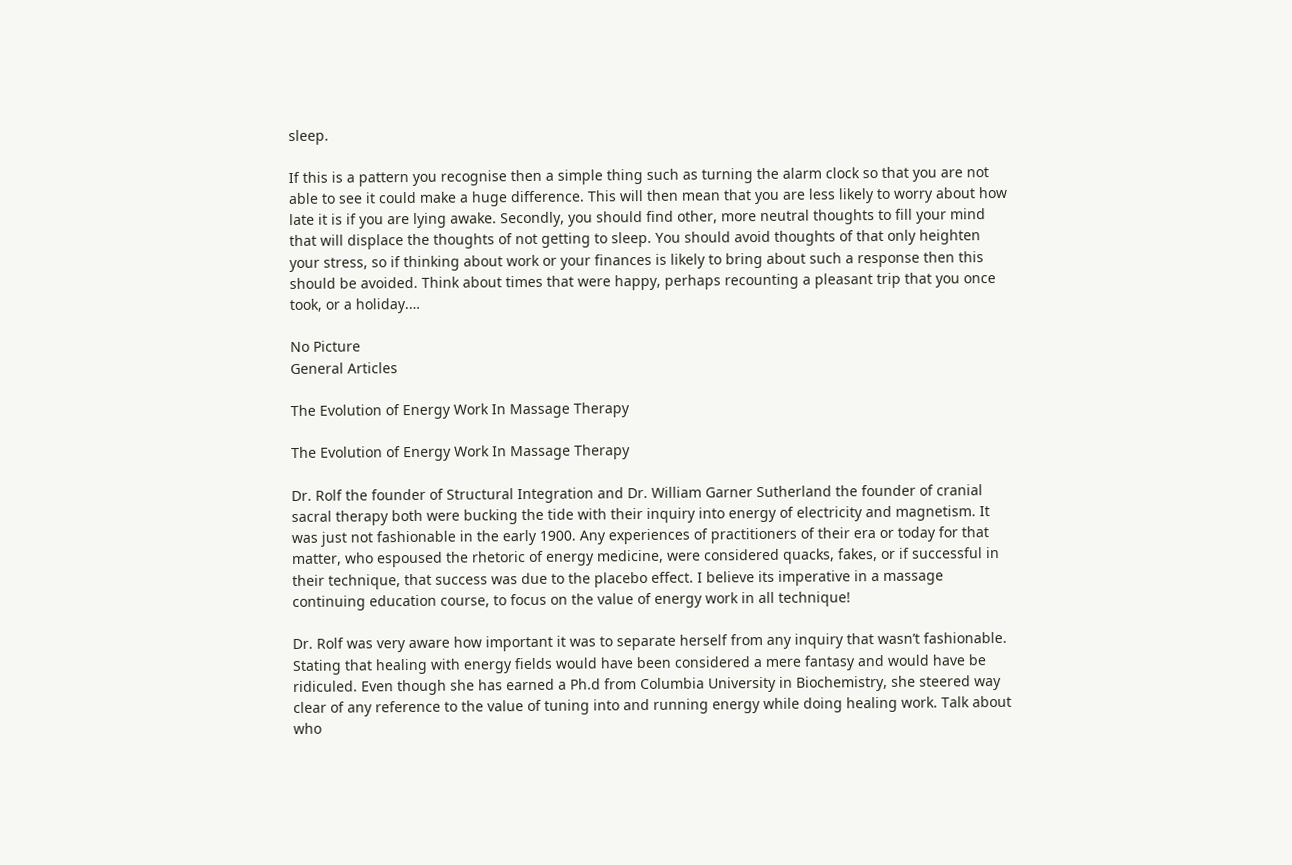sleep.

If this is a pattern you recognise then a simple thing such as turning the alarm clock so that you are not able to see it could make a huge difference. This will then mean that you are less likely to worry about how late it is if you are lying awake. Secondly, you should find other, more neutral thoughts to fill your mind that will displace the thoughts of not getting to sleep. You should avoid thoughts of that only heighten your stress, so if thinking about work or your finances is likely to bring about such a response then this should be avoided. Think about times that were happy, perhaps recounting a pleasant trip that you once took, or a holiday.…

No Picture
General Articles

The Evolution of Energy Work In Massage Therapy

The Evolution of Energy Work In Massage Therapy

Dr. Rolf the founder of Structural Integration and Dr. William Garner Sutherland the founder of cranial sacral therapy both were bucking the tide with their inquiry into energy of electricity and magnetism. It was just not fashionable in the early 1900. Any experiences of practitioners of their era or today for that matter, who espoused the rhetoric of energy medicine, were considered quacks, fakes, or if successful in their technique, that success was due to the placebo effect. I believe its imperative in a massage continuing education course, to focus on the value of energy work in all technique!

Dr. Rolf was very aware how important it was to separate herself from any inquiry that wasn’t fashionable. Stating that healing with energy fields would have been considered a mere fantasy and would have be ridiculed. Even though she has earned a Ph.d from Columbia University in Biochemistry, she steered way clear of any reference to the value of tuning into and running energy while doing healing work. Talk about who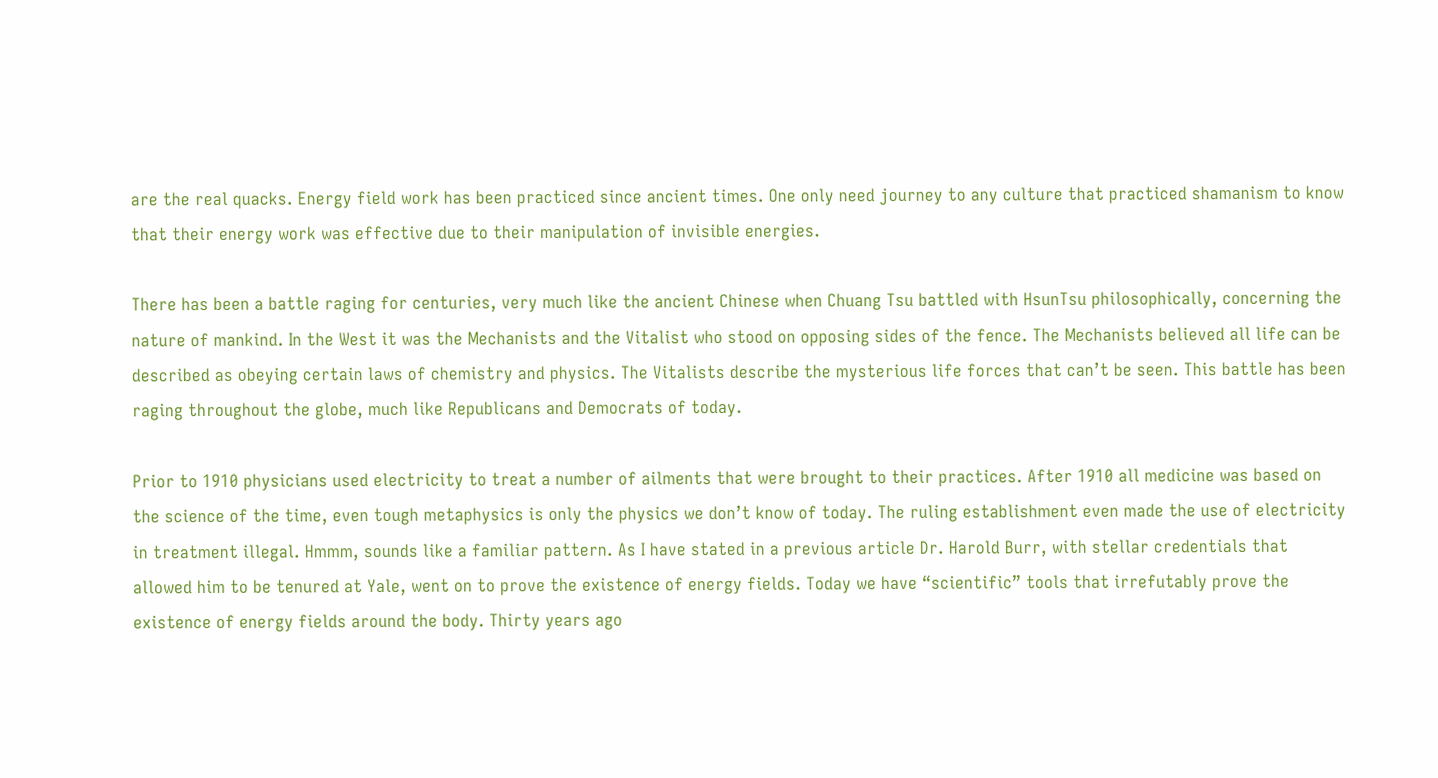are the real quacks. Energy field work has been practiced since ancient times. One only need journey to any culture that practiced shamanism to know that their energy work was effective due to their manipulation of invisible energies.

There has been a battle raging for centuries, very much like the ancient Chinese when Chuang Tsu battled with HsunTsu philosophically, concerning the nature of mankind. In the West it was the Mechanists and the Vitalist who stood on opposing sides of the fence. The Mechanists believed all life can be described as obeying certain laws of chemistry and physics. The Vitalists describe the mysterious life forces that can’t be seen. This battle has been raging throughout the globe, much like Republicans and Democrats of today.

Prior to 1910 physicians used electricity to treat a number of ailments that were brought to their practices. After 1910 all medicine was based on the science of the time, even tough metaphysics is only the physics we don’t know of today. The ruling establishment even made the use of electricity in treatment illegal. Hmmm, sounds like a familiar pattern. As I have stated in a previous article Dr. Harold Burr, with stellar credentials that allowed him to be tenured at Yale, went on to prove the existence of energy fields. Today we have “scientific” tools that irrefutably prove the existence of energy fields around the body. Thirty years ago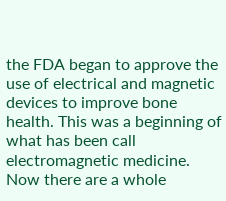the FDA began to approve the use of electrical and magnetic devices to improve bone health. This was a beginning of what has been call electromagnetic medicine. Now there are a whole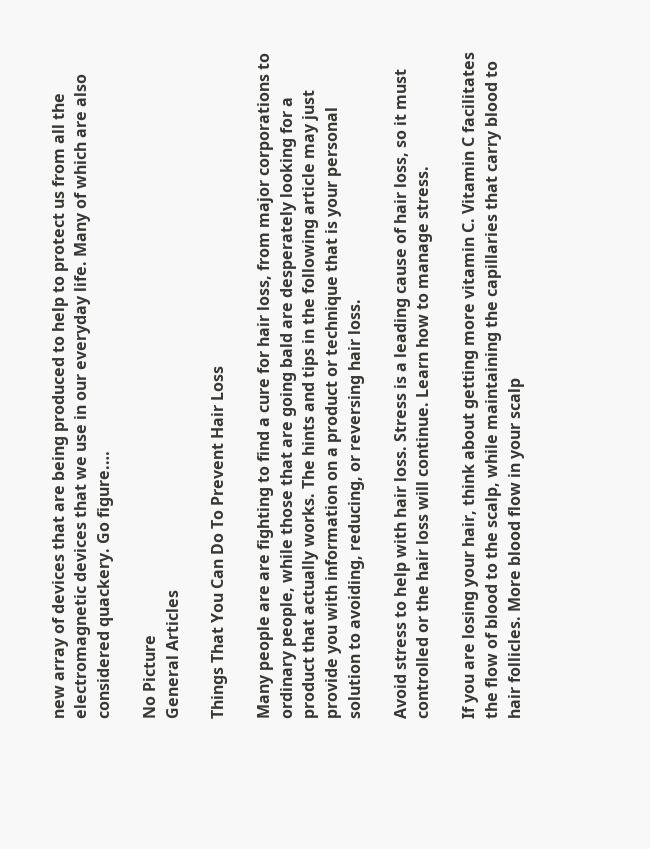new array of devices that are being produced to help to protect us from all the electromagnetic devices that we use in our everyday life. Many of which are also considered quackery. Go figure.…

No Picture
General Articles

Things That You Can Do To Prevent Hair Loss

Many people are are fighting to find a cure for hair loss, from major corporations to ordinary people, while those that are going bald are desperately looking for a product that actually works. The hints and tips in the following article may just provide you with information on a product or technique that is your personal solution to avoiding, reducing, or reversing hair loss.

Avoid stress to help with hair loss. Stress is a leading cause of hair loss, so it must controlled or the hair loss will continue. Learn how to manage stress.

If you are losing your hair, think about getting more vitamin C. Vitamin C facilitates the flow of blood to the scalp, while maintaining the capillaries that carry blood to hair follicles. More blood flow in your scalp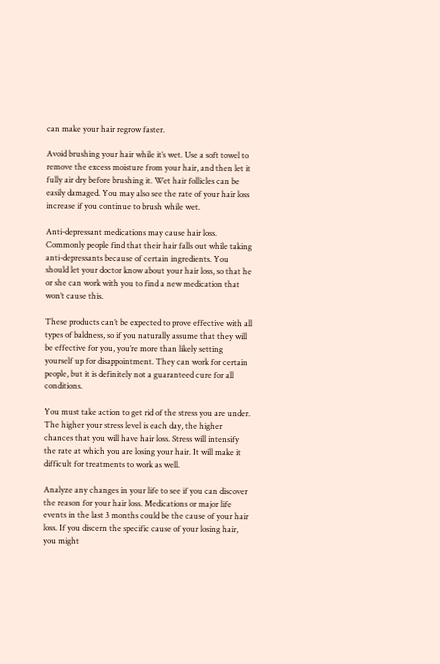can make your hair regrow faster.

Avoid brushing your hair while it’s wet. Use a soft towel to remove the excess moisture from your hair, and then let it fully air dry before brushing it. Wet hair follicles can be easily damaged. You may also see the rate of your hair loss increase if you continue to brush while wet.

Anti-depressant medications may cause hair loss. Commonly people find that their hair falls out while taking anti-depressants because of certain ingredients. You should let your doctor know about your hair loss, so that he or she can work with you to find a new medication that won’t cause this.

These products can’t be expected to prove effective with all types of baldness, so if you naturally assume that they will be effective for you, you’re more than likely setting yourself up for disappointment. They can work for certain people, but it is definitely not a guaranteed cure for all conditions.

You must take action to get rid of the stress you are under. The higher your stress level is each day, the higher chances that you will have hair loss. Stress will intensify the rate at which you are losing your hair. It will make it difficult for treatments to work as well.

Analyze any changes in your life to see if you can discover the reason for your hair loss. Medications or major life events in the last 3 months could be the cause of your hair loss. If you discern the specific cause of your losing hair, you might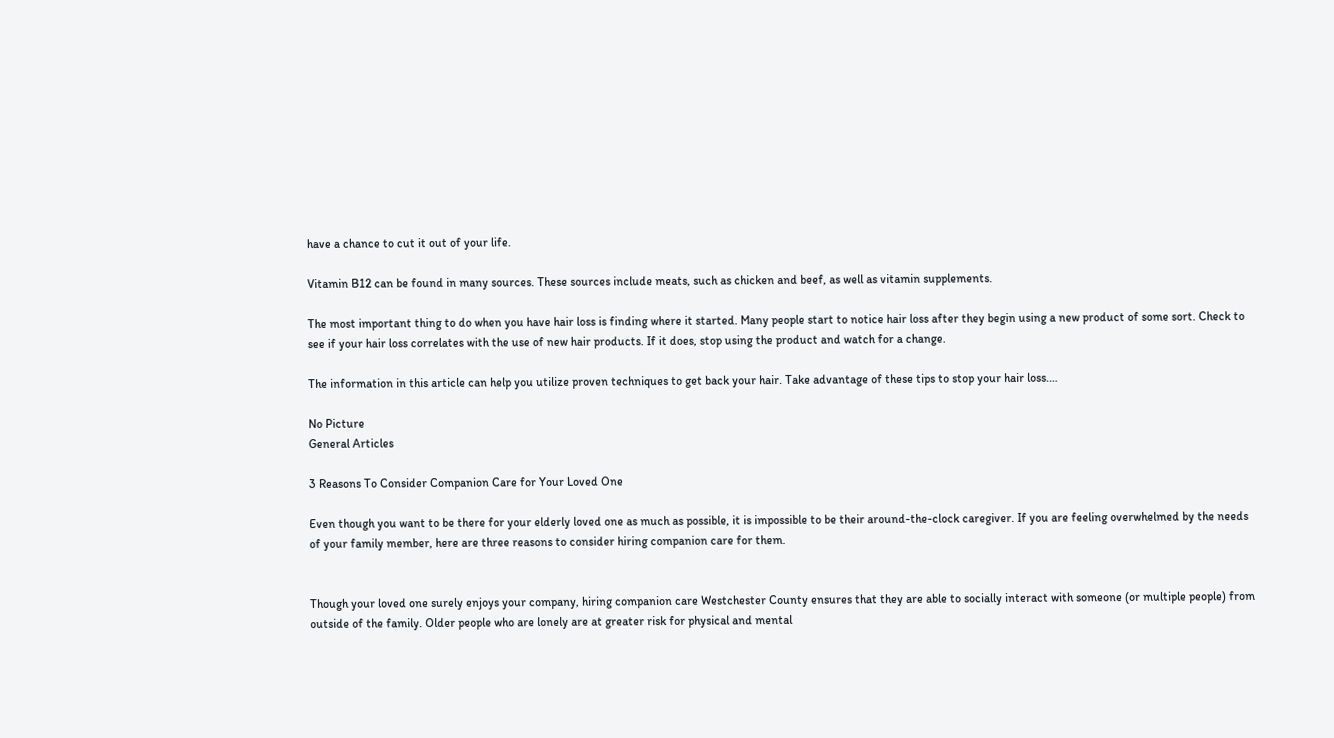have a chance to cut it out of your life.

Vitamin B12 can be found in many sources. These sources include meats, such as chicken and beef, as well as vitamin supplements.

The most important thing to do when you have hair loss is finding where it started. Many people start to notice hair loss after they begin using a new product of some sort. Check to see if your hair loss correlates with the use of new hair products. If it does, stop using the product and watch for a change.

The information in this article can help you utilize proven techniques to get back your hair. Take advantage of these tips to stop your hair loss.…

No Picture
General Articles

3 Reasons To Consider Companion Care for Your Loved One

Even though you want to be there for your elderly loved one as much as possible, it is impossible to be their around-the-clock caregiver. If you are feeling overwhelmed by the needs of your family member, here are three reasons to consider hiring companion care for them.


Though your loved one surely enjoys your company, hiring companion care Westchester County ensures that they are able to socially interact with someone (or multiple people) from outside of the family. Older people who are lonely are at greater risk for physical and mental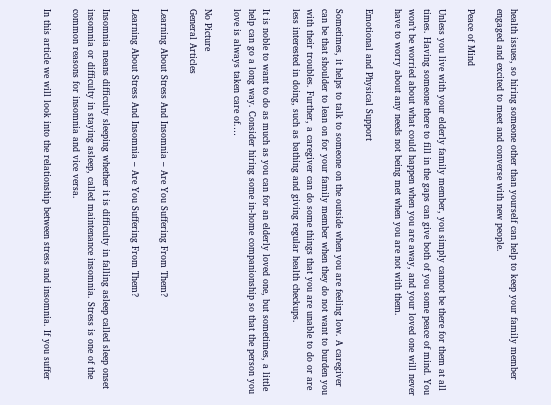health issues, so hiring someone other than yourself can help to keep your family member engaged and excited to meet and converse with new people.

Peace of Mind

Unless you live with your elderly family member, you simply cannot be there for them at all times. Having someone there to fill in the gaps can give both of you some peace of mind. You won’t be worried about what could happen when you are away, and your loved one will never have to worry about any needs not being met when you are not with them.

Emotional and Physical Support

Sometimes, it helps to talk to someone on the outside when you are feeling low. A caregiver can be that shoulder to lean on for your family member when they do not want to burden you with their troubles. Further, a caregiver can do some things that you are unable to do or are less interested in doing, such as bathing and giving regular health checkups.

It is noble to want to do as much as you can for an elderly loved one, but sometimes, a little help can go a long way. Consider hiring some in-home companionship so that the person you love is always taken care of.…

No Picture
General Articles

Learning About Stress And Insomnia – Are You Suffering From Them?

Learning About Stress And Insomnia – Are You Suffering From Them?

Insomnia means difficulty sleeping whether it is difficulty in falling asleep called sleep onset insomnia or difficulty in staying asleep, called maintenance insomnia. Stress is one of the common reasons for insomnia and vice versa.

In this article we will look into the relationship between stress and insomnia. If you suffer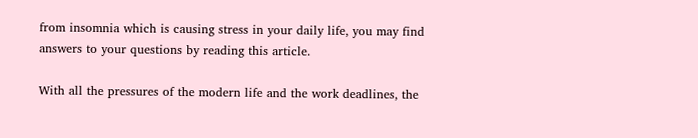from insomnia which is causing stress in your daily life, you may find answers to your questions by reading this article.

With all the pressures of the modern life and the work deadlines, the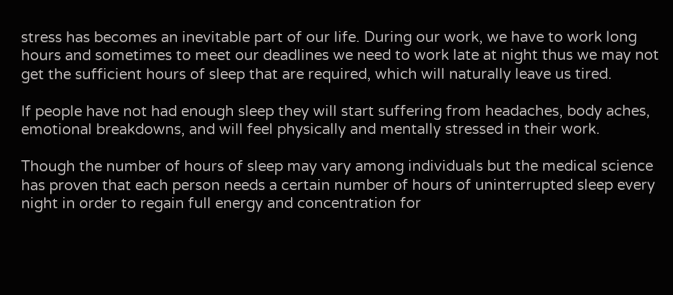stress has becomes an inevitable part of our life. During our work, we have to work long hours and sometimes to meet our deadlines we need to work late at night thus we may not get the sufficient hours of sleep that are required, which will naturally leave us tired.

If people have not had enough sleep they will start suffering from headaches, body aches, emotional breakdowns, and will feel physically and mentally stressed in their work.

Though the number of hours of sleep may vary among individuals but the medical science has proven that each person needs a certain number of hours of uninterrupted sleep every night in order to regain full energy and concentration for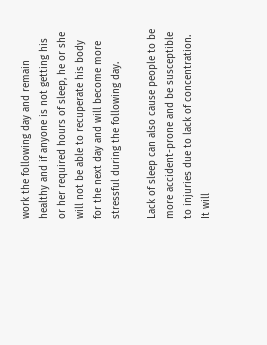work the following day and remain healthy and if anyone is not getting his or her required hours of sleep, he or she will not be able to recuperate his body for the next day and will become more stressful during the following day.

Lack of sleep can also cause people to be more accident-prone and be susceptible to injuries due to lack of concentration. It will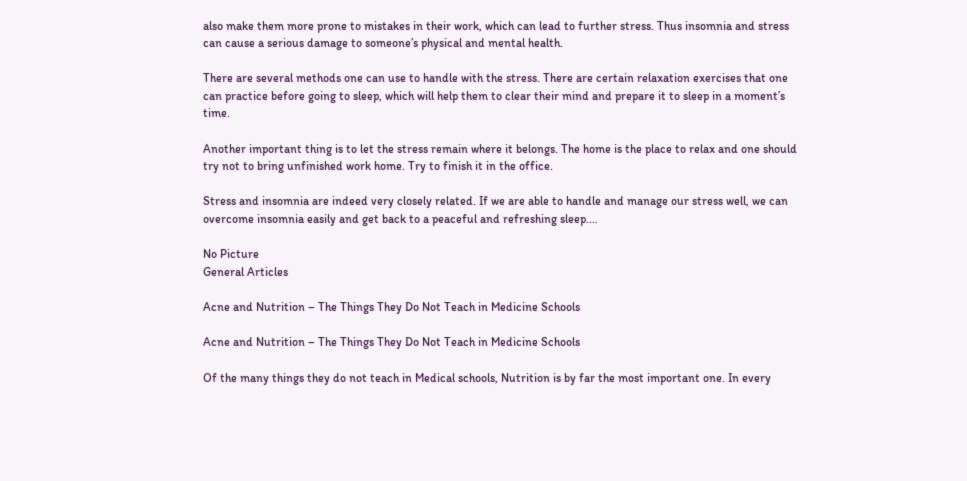also make them more prone to mistakes in their work, which can lead to further stress. Thus insomnia and stress can cause a serious damage to someone’s physical and mental health.

There are several methods one can use to handle with the stress. There are certain relaxation exercises that one can practice before going to sleep, which will help them to clear their mind and prepare it to sleep in a moment’s time.

Another important thing is to let the stress remain where it belongs. The home is the place to relax and one should try not to bring unfinished work home. Try to finish it in the office.

Stress and insomnia are indeed very closely related. If we are able to handle and manage our stress well, we can overcome insomnia easily and get back to a peaceful and refreshing sleep.…

No Picture
General Articles

Acne and Nutrition – The Things They Do Not Teach in Medicine Schools

Acne and Nutrition – The Things They Do Not Teach in Medicine Schools

Of the many things they do not teach in Medical schools, Nutrition is by far the most important one. In every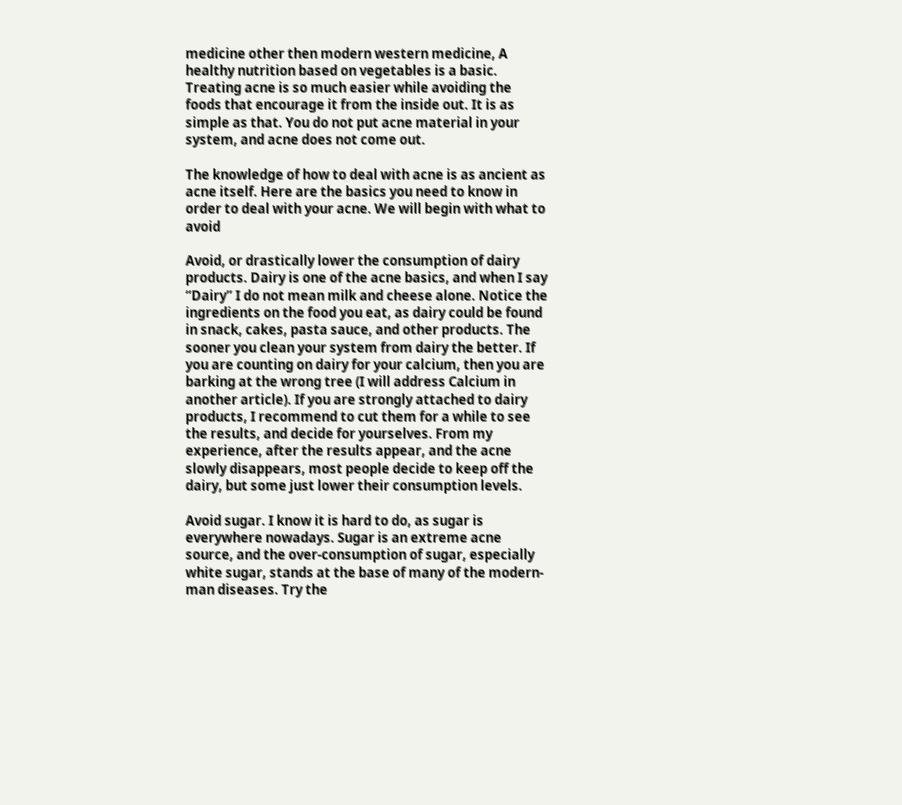medicine other then modern western medicine, A healthy nutrition based on vegetables is a basic. Treating acne is so much easier while avoiding the foods that encourage it from the inside out. It is as simple as that. You do not put acne material in your system, and acne does not come out.

The knowledge of how to deal with acne is as ancient as acne itself. Here are the basics you need to know in order to deal with your acne. We will begin with what to avoid

Avoid, or drastically lower the consumption of dairy products. Dairy is one of the acne basics, and when I say “Dairy” I do not mean milk and cheese alone. Notice the ingredients on the food you eat, as dairy could be found in snack, cakes, pasta sauce, and other products. The sooner you clean your system from dairy the better. If you are counting on dairy for your calcium, then you are barking at the wrong tree (I will address Calcium in another article). If you are strongly attached to dairy products, I recommend to cut them for a while to see the results, and decide for yourselves. From my experience, after the results appear, and the acne slowly disappears, most people decide to keep off the dairy, but some just lower their consumption levels.

Avoid sugar. I know it is hard to do, as sugar is everywhere nowadays. Sugar is an extreme acne source, and the over-consumption of sugar, especially white sugar, stands at the base of many of the modern-man diseases. Try the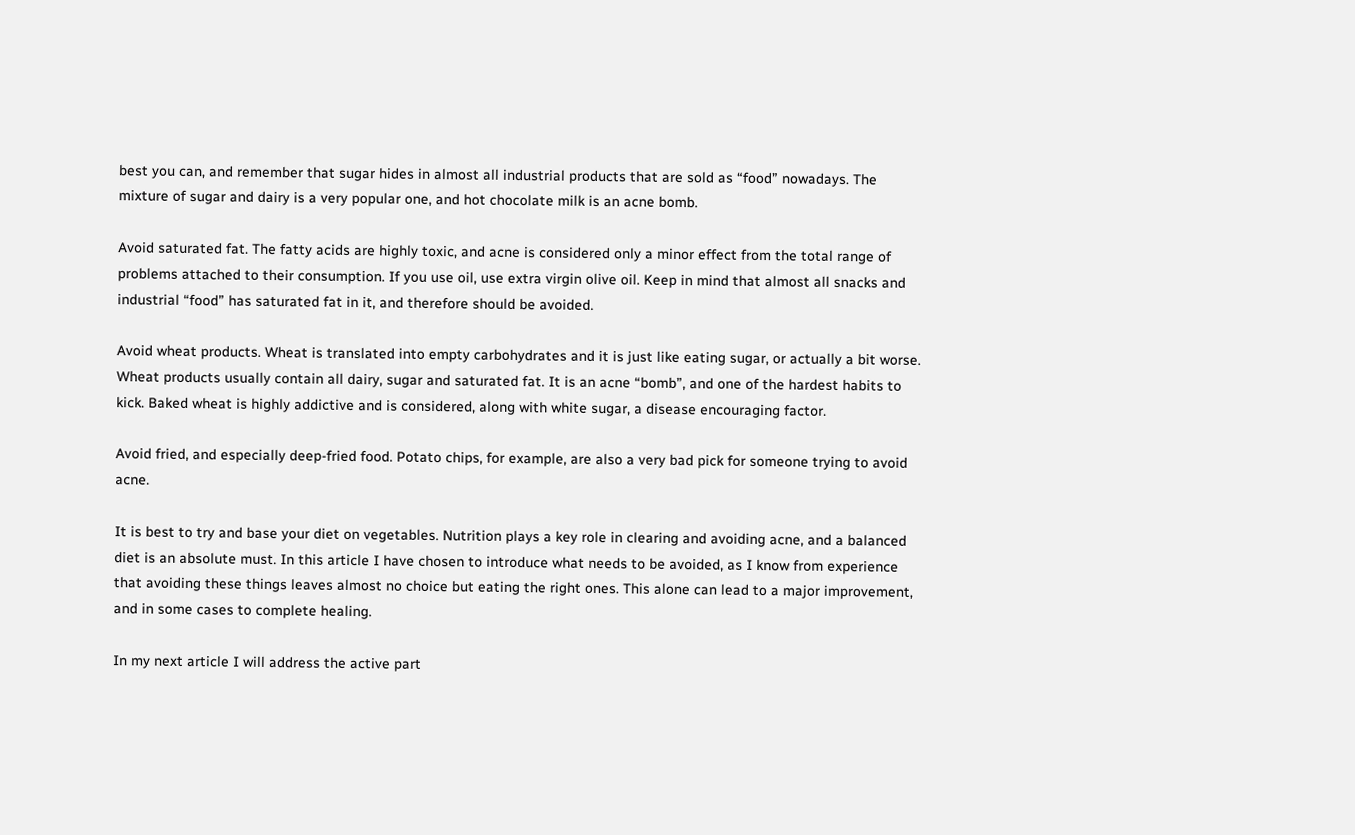best you can, and remember that sugar hides in almost all industrial products that are sold as “food” nowadays. The mixture of sugar and dairy is a very popular one, and hot chocolate milk is an acne bomb.

Avoid saturated fat. The fatty acids are highly toxic, and acne is considered only a minor effect from the total range of problems attached to their consumption. If you use oil, use extra virgin olive oil. Keep in mind that almost all snacks and industrial “food” has saturated fat in it, and therefore should be avoided.

Avoid wheat products. Wheat is translated into empty carbohydrates and it is just like eating sugar, or actually a bit worse. Wheat products usually contain all dairy, sugar and saturated fat. It is an acne “bomb”, and one of the hardest habits to kick. Baked wheat is highly addictive and is considered, along with white sugar, a disease encouraging factor.

Avoid fried, and especially deep-fried food. Potato chips, for example, are also a very bad pick for someone trying to avoid acne.

It is best to try and base your diet on vegetables. Nutrition plays a key role in clearing and avoiding acne, and a balanced diet is an absolute must. In this article I have chosen to introduce what needs to be avoided, as I know from experience that avoiding these things leaves almost no choice but eating the right ones. This alone can lead to a major improvement, and in some cases to complete healing.

In my next article I will address the active part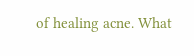of healing acne. What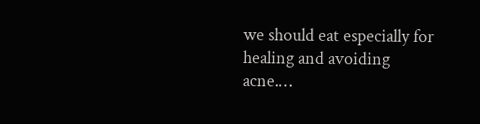we should eat especially for healing and avoiding acne.…